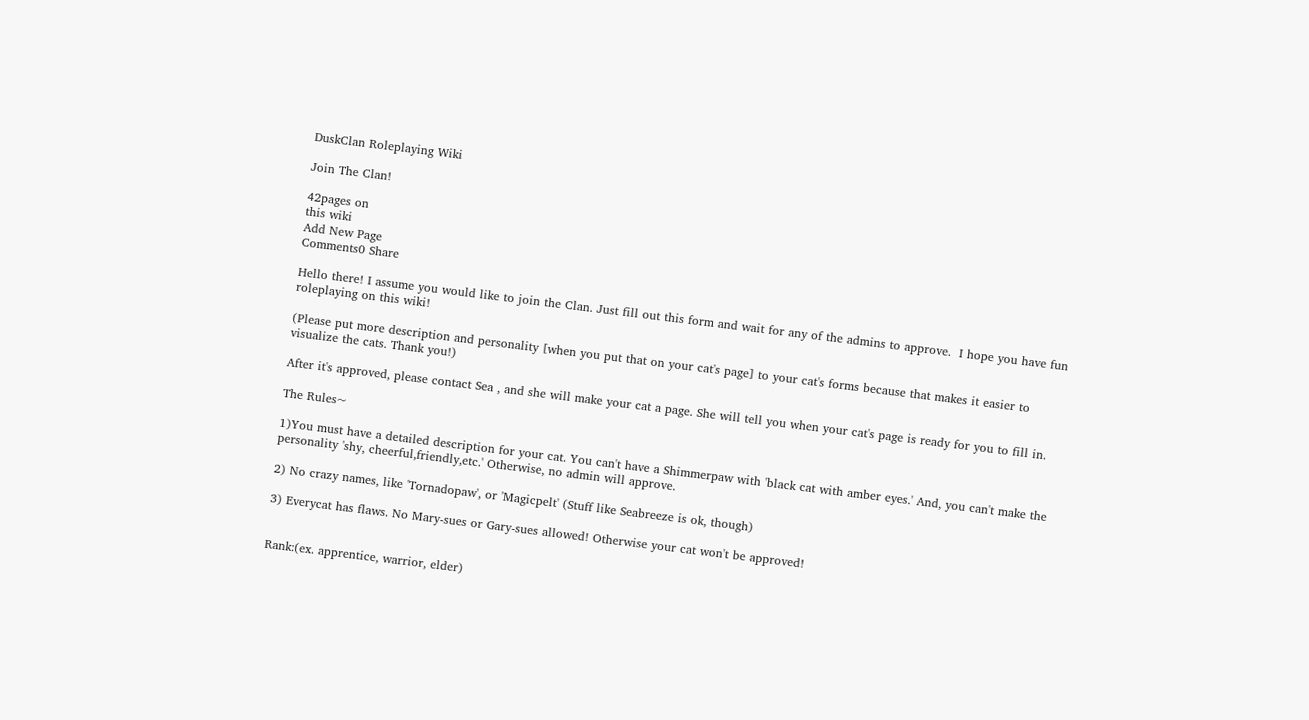DuskClan Roleplaying Wiki

Join The Clan!

42pages on
this wiki
Add New Page
Comments0 Share

Hello there! I assume you would like to join the Clan. Just fill out this form and wait for any of the admins to approve.  I hope you have fun roleplaying on this wiki!

(Please put more description and personality [when you put that on your cat's page] to your cat's forms because that makes it easier to visualize the cats. Thank you!)

After it's approved, please contact Sea , and she will make your cat a page. She will tell you when your cat's page is ready for you to fill in.

The Rules~

1)You must have a detailed description for your cat. You can't have a Shimmerpaw with 'black cat with amber eyes.' And, you can't make the personality 'shy, cheerful,friendly,etc.' Otherwise, no admin will approve.

2) No crazy names, like 'Tornadopaw', or 'Magicpelt' (Stuff like Seabreeze is ok, though)

3) Everycat has flaws. No Mary-sues or Gary-sues allowed! Otherwise your cat won't be approved!


Rank:(ex. apprentice, warrior, elder)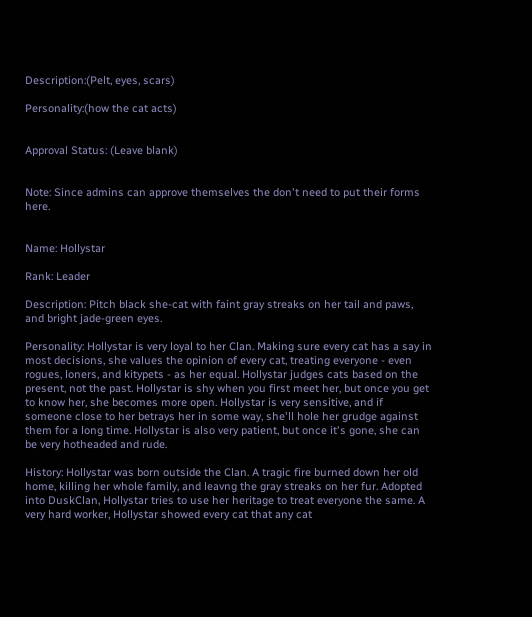Description:(Pelt, eyes, scars)

Personality:(how the cat acts)


Approval Status: (Leave blank)


Note: Since admins can approve themselves the don't need to put their forms here.


Name: Hollystar

Rank: Leader

Description: Pitch black she-cat with faint gray streaks on her tail and paws, and bright jade-green eyes.

Personality: Hollystar is very loyal to her Clan. Making sure every cat has a say in most decisions, she values the opinion of every cat, treating everyone - even rogues, loners, and kitypets - as her equal. Hollystar judges cats based on the present, not the past. Hollystar is shy when you first meet her, but once you get to know her, she becomes more open. Hollystar is very sensitive, and if someone close to her betrays her in some way, she'll hole her grudge against them for a long time. Hollystar is also very patient, but once it's gone, she can be very hotheaded and rude.

History: Hollystar was born outside the Clan. A tragic fire burned down her old home, killing her whole family, and leavng the gray streaks on her fur. Adopted into DuskClan, Hollystar tries to use her heritage to treat everyone the same. A very hard worker, Hollystar showed every cat that any cat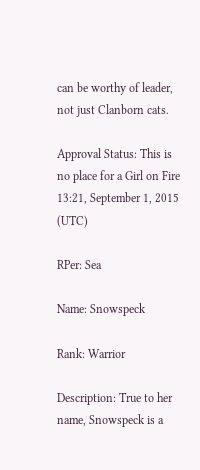can be worthy of leader, not just Clanborn cats.

Approval Status: This is no place for a Girl on Fire 13:21, September 1, 2015 (UTC)

RPer: Sea

Name: Snowspeck

Rank: Warrior

Description: True to her name, Snowspeck is a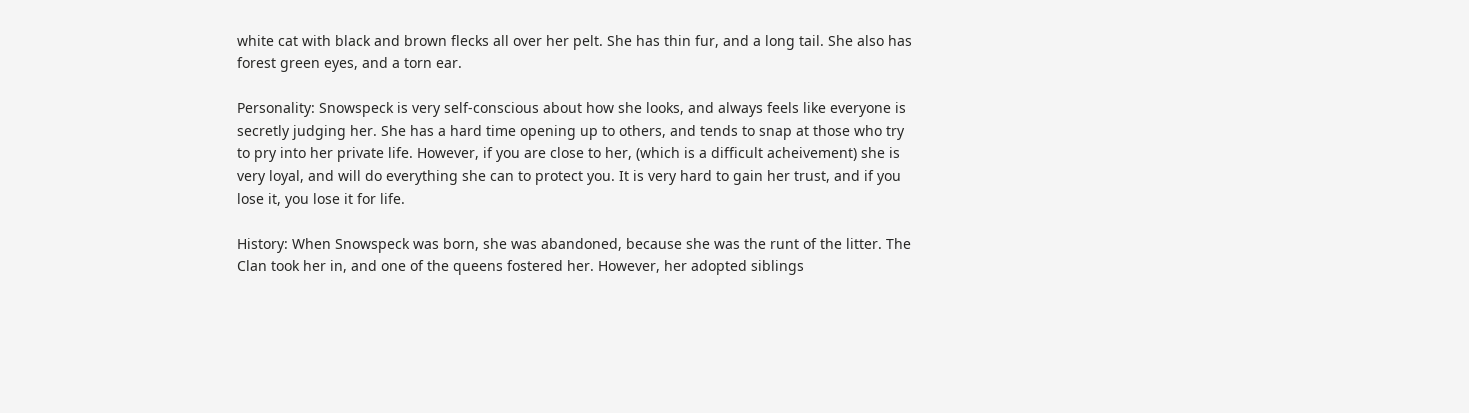white cat with black and brown flecks all over her pelt. She has thin fur, and a long tail. She also has forest green eyes, and a torn ear.

Personality: Snowspeck is very self-conscious about how she looks, and always feels like everyone is secretly judging her. She has a hard time opening up to others, and tends to snap at those who try to pry into her private life. However, if you are close to her, (which is a difficult acheivement) she is very loyal, and will do everything she can to protect you. It is very hard to gain her trust, and if you lose it, you lose it for life.

History: When Snowspeck was born, she was abandoned, because she was the runt of the litter. The Clan took her in, and one of the queens fostered her. However, her adopted siblings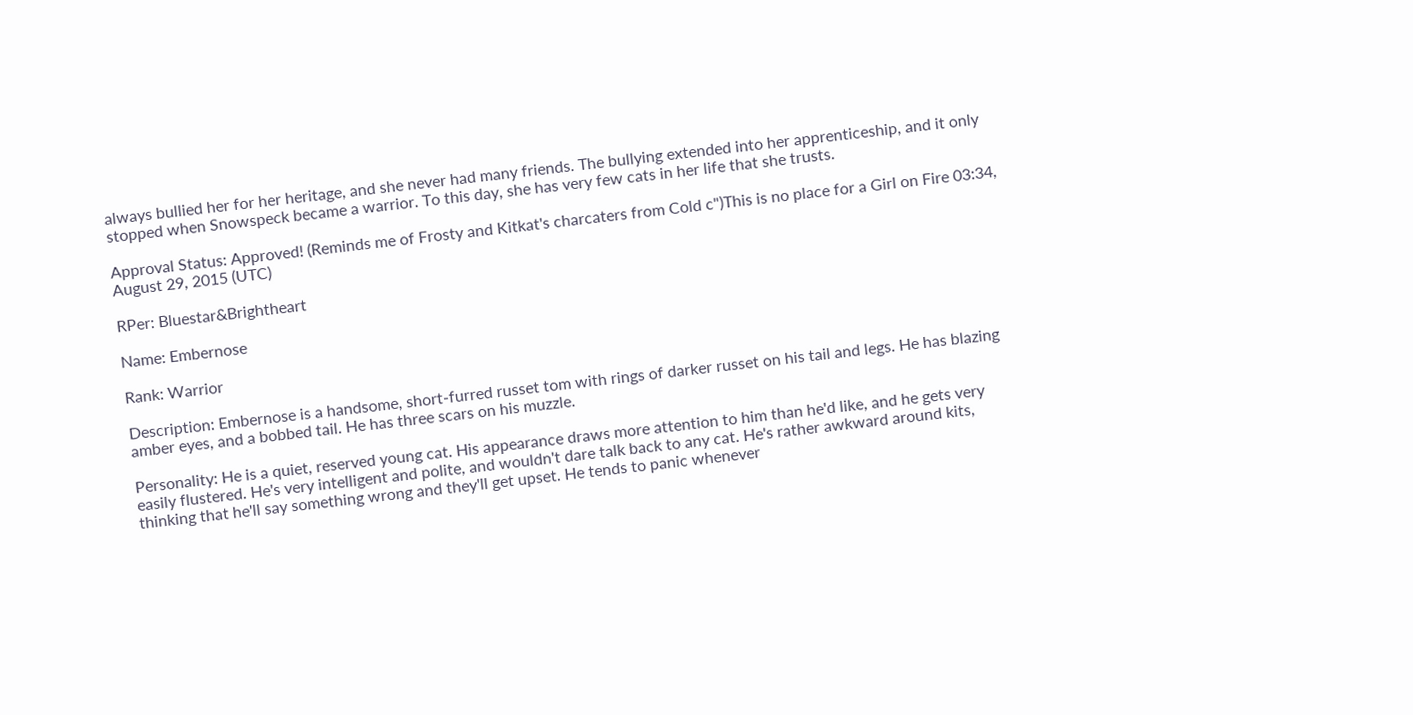always bullied her for her heritage, and she never had many friends. The bullying extended into her apprenticeship, and it only stopped when Snowspeck became a warrior. To this day, she has very few cats in her life that she trusts.

Approval Status: Approved! (Reminds me of Frosty and Kitkat's charcaters from Cold c")This is no place for a Girl on Fire 03:34, August 29, 2015 (UTC)

RPer: Bluestar&Brightheart

Name: Embernose

Rank: Warrior

Description: Embernose is a handsome, short-furred russet tom with rings of darker russet on his tail and legs. He has blazing amber eyes, and a bobbed tail. He has three scars on his muzzle.

Personality: He is a quiet, reserved young cat. His appearance draws more attention to him than he'd like, and he gets very easily flustered. He's very intelligent and polite, and wouldn't dare talk back to any cat. He's rather awkward around kits, thinking that he'll say something wrong and they'll get upset. He tends to panic whenever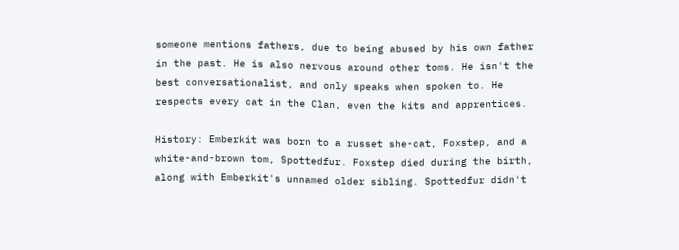someone mentions fathers, due to being abused by his own father in the past. He is also nervous around other toms. He isn't the best conversationalist, and only speaks when spoken to. He respects every cat in the Clan, even the kits and apprentices.

History: Emberkit was born to a russet she-cat, Foxstep, and a white-and-brown tom, Spottedfur. Foxstep died during the birth, along with Emberkit's unnamed older sibling. Spottedfur didn't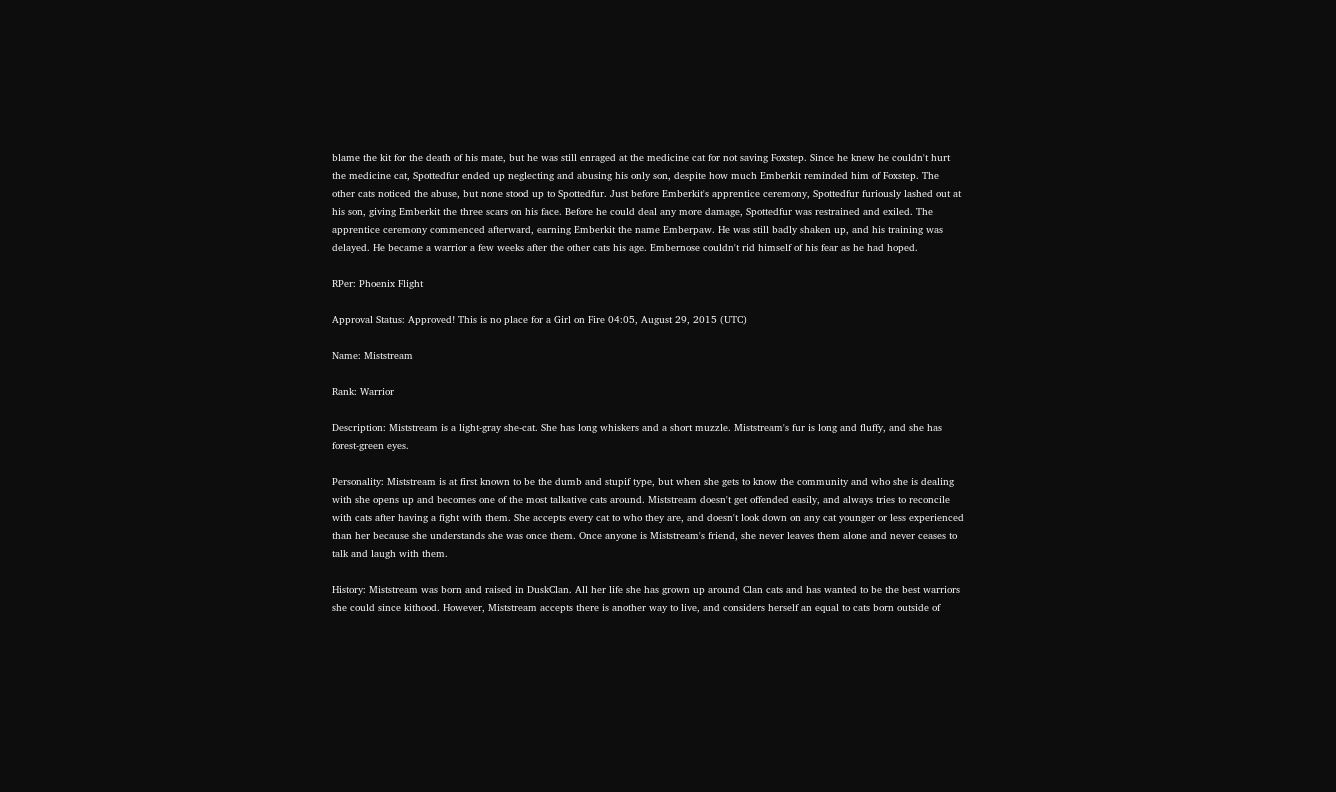blame the kit for the death of his mate, but he was still enraged at the medicine cat for not saving Foxstep. Since he knew he couldn't hurt the medicine cat, Spottedfur ended up neglecting and abusing his only son, despite how much Emberkit reminded him of Foxstep. The other cats noticed the abuse, but none stood up to Spottedfur. Just before Emberkit's apprentice ceremony, Spottedfur furiously lashed out at his son, giving Emberkit the three scars on his face. Before he could deal any more damage, Spottedfur was restrained and exiled. The apprentice ceremony commenced afterward, earning Emberkit the name Emberpaw. He was still badly shaken up, and his training was delayed. He became a warrior a few weeks after the other cats his age. Embernose couldn't rid himself of his fear as he had hoped.

RPer: Phoenix Flight

Approval Status: Approved! This is no place for a Girl on Fire 04:05, August 29, 2015 (UTC)

Name: Miststream

Rank: Warrior

Description: Miststream is a light-gray she-cat. She has long whiskers and a short muzzle. Miststream's fur is long and fluffy, and she has forest-green eyes.

Personality: Miststream is at first known to be the dumb and stupif type, but when she gets to know the community and who she is dealing with she opens up and becomes one of the most talkative cats around. Miststream doesn't get offended easily, and always tries to reconcile with cats after having a fight with them. She accepts every cat to who they are, and doesn't look down on any cat younger or less experienced than her because she understands she was once them. Once anyone is Miststream's friend, she never leaves them alone and never ceases to talk and laugh with them.

History: Miststream was born and raised in DuskClan. All her life she has grown up around Clan cats and has wanted to be the best warriors she could since kithood. However, Miststream accepts there is another way to live, and considers herself an equal to cats born outside of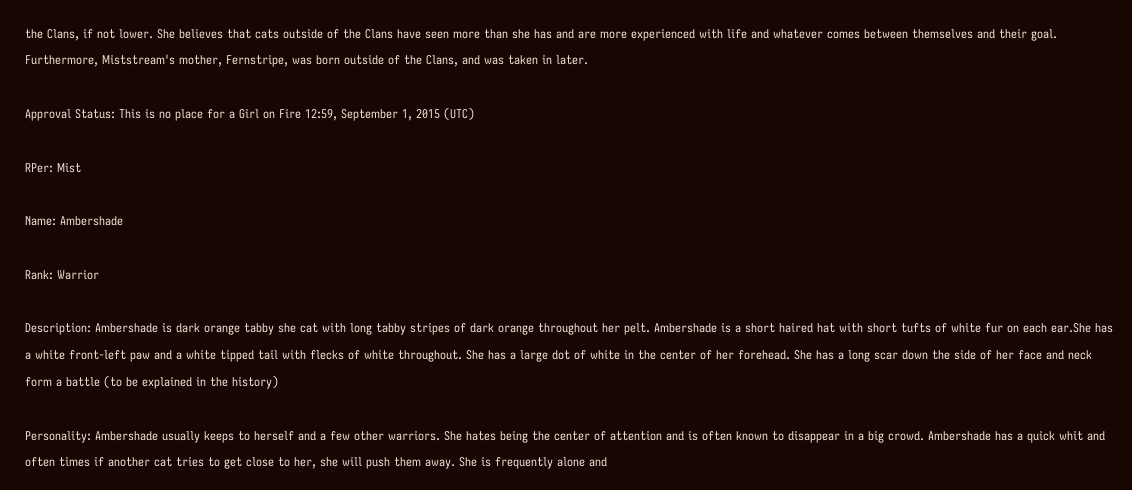the Clans, if not lower. She believes that cats outside of the Clans have seen more than she has and are more experienced with life and whatever comes between themselves and their goal. Furthermore, Miststream's mother, Fernstripe, was born outside of the Clans, and was taken in later.

Approval Status: This is no place for a Girl on Fire 12:59, September 1, 2015 (UTC)

RPer: Mist

Name: Ambershade

Rank: Warrior

Description: Ambershade is dark orange tabby she cat with long tabby stripes of dark orange throughout her pelt. Ambershade is a short haired hat with short tufts of white fur on each ear.She has a white front-left paw and a white tipped tail with flecks of white throughout. She has a large dot of white in the center of her forehead. She has a long scar down the side of her face and neck form a battle (to be explained in the history)

Personality: Ambershade usually keeps to herself and a few other warriors. She hates being the center of attention and is often known to disappear in a big crowd. Ambershade has a quick whit and often times if another cat tries to get close to her, she will push them away. She is frequently alone and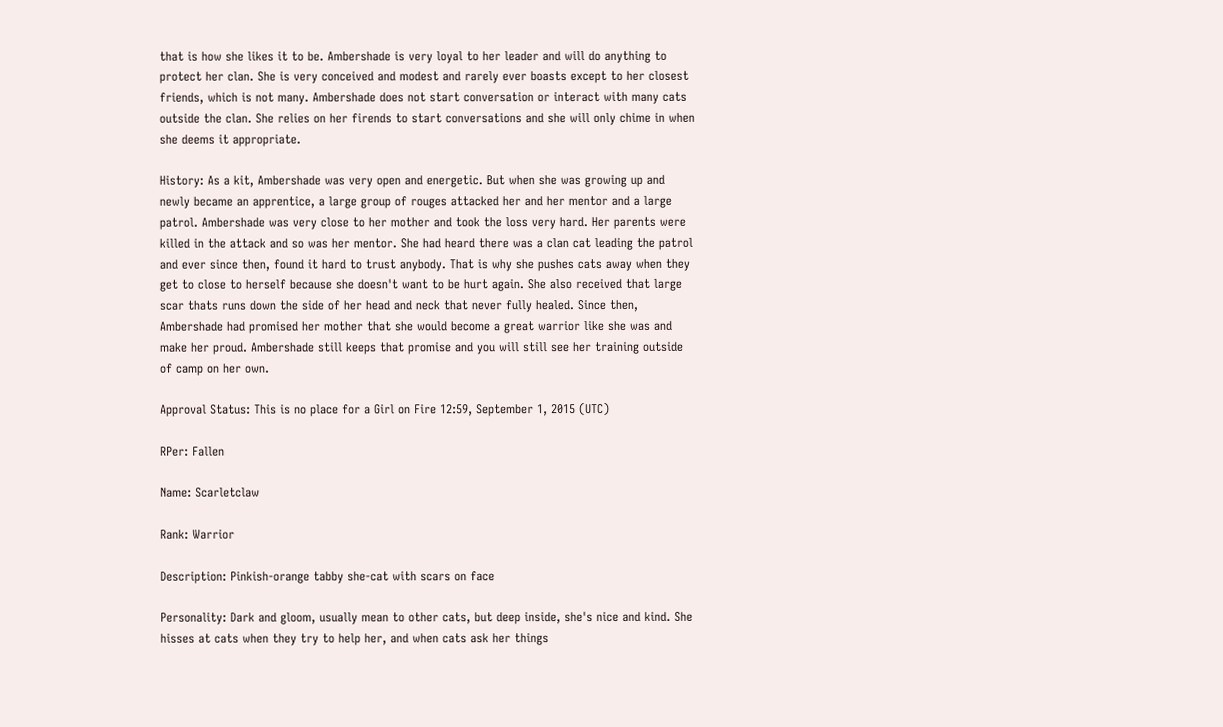that is how she likes it to be. Ambershade is very loyal to her leader and will do anything to protect her clan. She is very conceived and modest and rarely ever boasts except to her closest friends, which is not many. Ambershade does not start conversation or interact with many cats outside the clan. She relies on her firends to start conversations and she will only chime in when she deems it appropriate.

History: As a kit, Ambershade was very open and energetic. But when she was growing up and newly became an apprentice, a large group of rouges attacked her and her mentor and a large patrol. Ambershade was very close to her mother and took the loss very hard. Her parents were killed in the attack and so was her mentor. She had heard there was a clan cat leading the patrol and ever since then, found it hard to trust anybody. That is why she pushes cats away when they get to close to herself because she doesn't want to be hurt again. She also received that large scar thats runs down the side of her head and neck that never fully healed. Since then, Ambershade had promised her mother that she would become a great warrior like she was and make her proud. Ambershade still keeps that promise and you will still see her training outside of camp on her own.

Approval Status: This is no place for a Girl on Fire 12:59, September 1, 2015 (UTC)

RPer: Fallen

Name: Scarletclaw

Rank: Warrior

Description: Pinkish-orange tabby she-cat with scars on face

Personality: Dark and gloom, usually mean to other cats, but deep inside, she's nice and kind. She hisses at cats when they try to help her, and when cats ask her things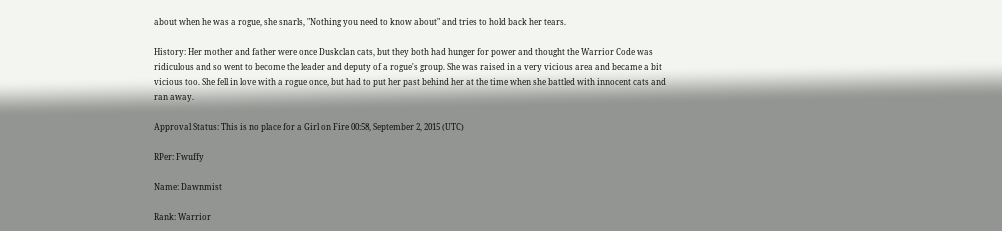about when he was a rogue, she snarls, "Nothing you need to know about" and tries to hold back her tears.

History: Her mother and father were once Duskclan cats, but they both had hunger for power and thought the Warrior Code was ridiculous and so went to become the leader and deputy of a rogue's group. She was raised in a very vicious area and became a bit vicious too. She fell in love with a rogue once, but had to put her past behind her at the time when she battled with innocent cats and ran away.

Approval Status: This is no place for a Girl on Fire 00:58, September 2, 2015 (UTC)

RPer: Fwuffy

Name: Dawnmist

Rank: Warrior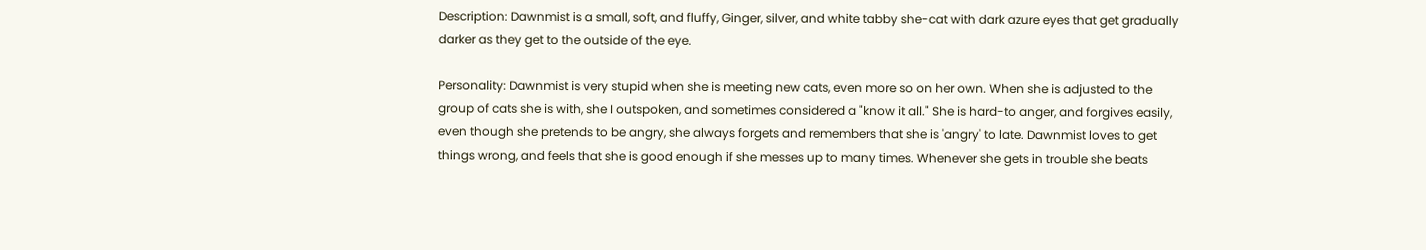Description: Dawnmist is a small, soft, and fluffy, Ginger, silver, and white tabby she-cat with dark azure eyes that get gradually darker as they get to the outside of the eye.

Personality: Dawnmist is very stupid when she is meeting new cats, even more so on her own. When she is adjusted to the group of cats she is with, she I outspoken, and sometimes considered a "know it all." She is hard-to anger, and forgives easily, even though she pretends to be angry, she always forgets and remembers that she is 'angry' to late. Dawnmist loves to get things wrong, and feels that she is good enough if she messes up to many times. Whenever she gets in trouble she beats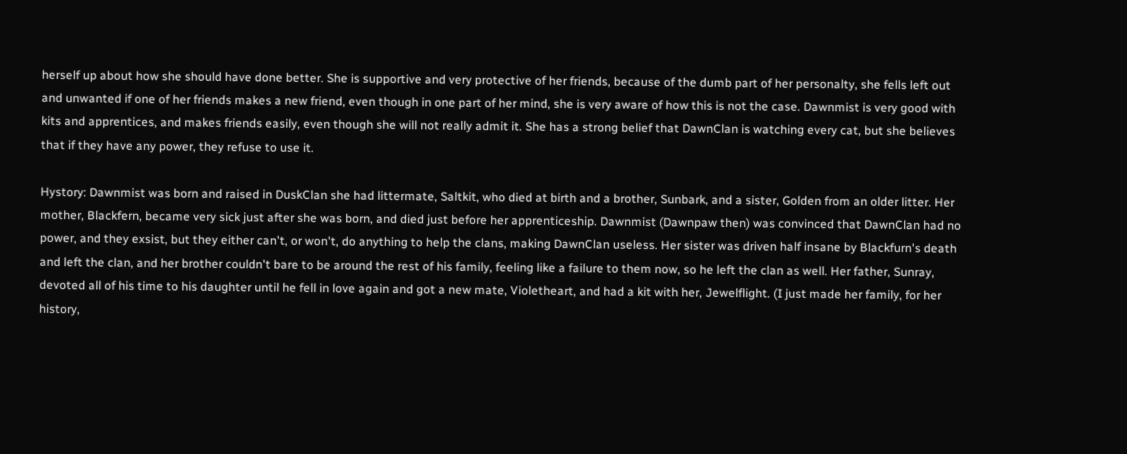herself up about how she should have done better. She is supportive and very protective of her friends, because of the dumb part of her personalty, she fells left out and unwanted if one of her friends makes a new friend, even though in one part of her mind, she is very aware of how this is not the case. Dawnmist is very good with kits and apprentices, and makes friends easily, even though she will not really admit it. She has a strong belief that DawnClan is watching every cat, but she believes that if they have any power, they refuse to use it.

Hystory: Dawnmist was born and raised in DuskClan she had littermate, Saltkit, who died at birth and a brother, Sunbark, and a sister, Golden from an older litter. Her mother, Blackfern, became very sick just after she was born, and died just before her apprenticeship. Dawnmist (Dawnpaw then) was convinced that DawnClan had no power, and they exsist, but they either can't, or won't, do anything to help the clans, making DawnClan useless. Her sister was driven half insane by Blackfurn's death and left the clan, and her brother couldn't bare to be around the rest of his family, feeling like a failure to them now, so he left the clan as well. Her father, Sunray, devoted all of his time to his daughter until he fell in love again and got a new mate, Violetheart, and had a kit with her, Jewelflight. (I just made her family, for her history,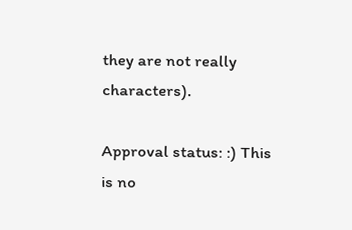they are not really characters).

Approval status: :) This is no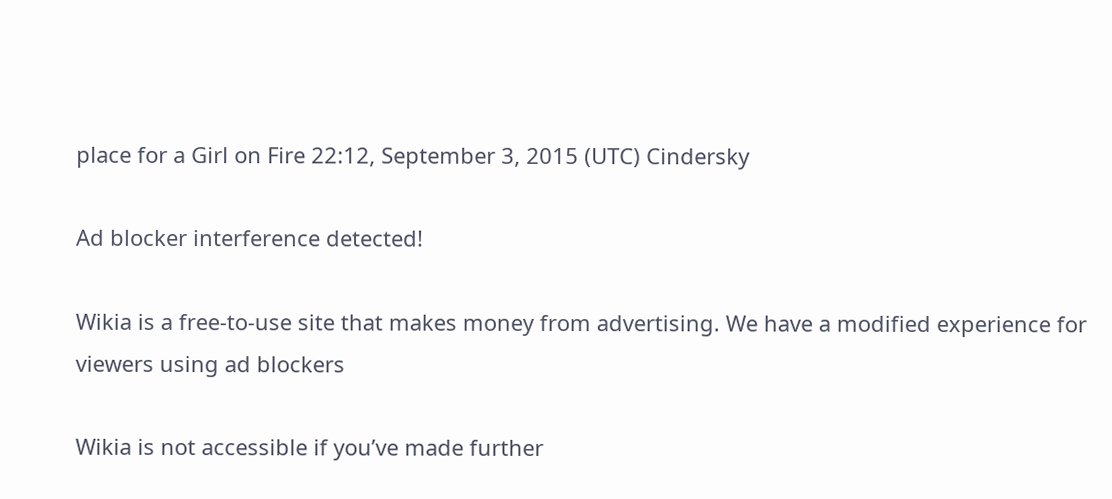place for a Girl on Fire 22:12, September 3, 2015 (UTC) Cindersky

Ad blocker interference detected!

Wikia is a free-to-use site that makes money from advertising. We have a modified experience for viewers using ad blockers

Wikia is not accessible if you’ve made further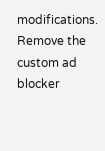modifications. Remove the custom ad blocker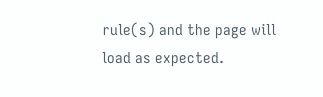rule(s) and the page will load as expected.